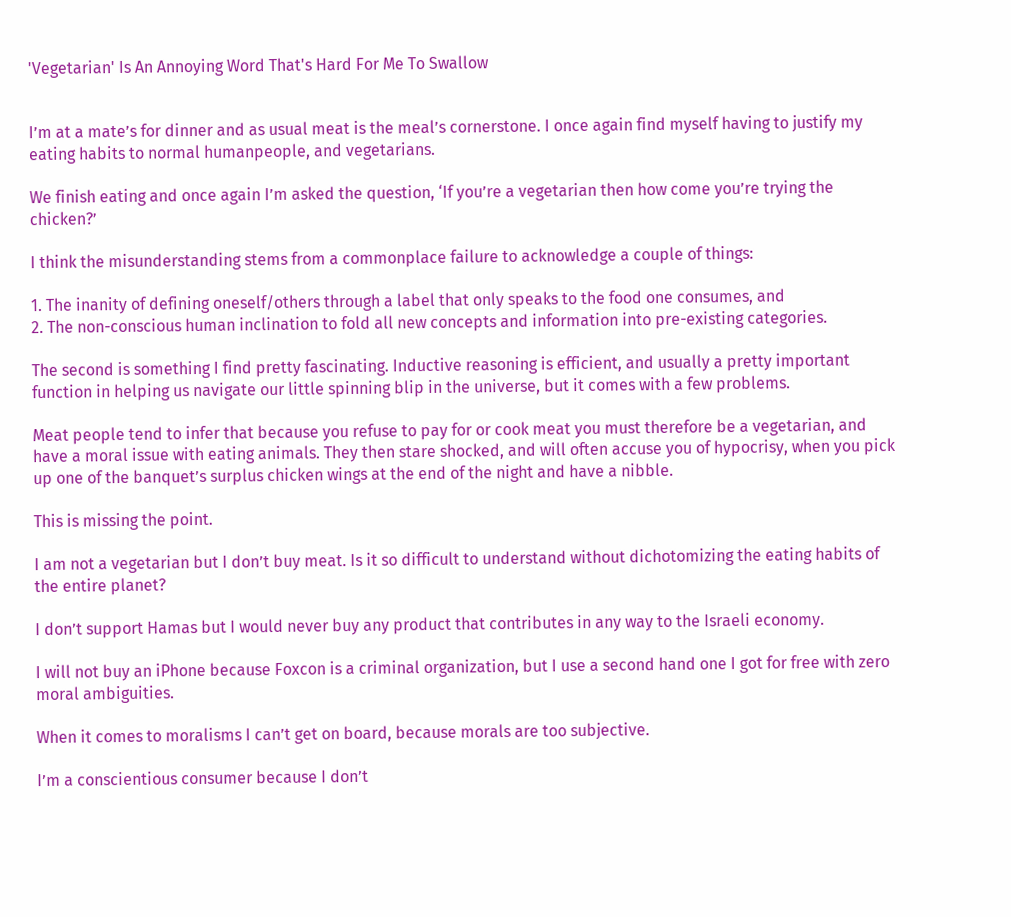'Vegetarian' Is An Annoying Word That's Hard For Me To Swallow


I’m at a mate’s for dinner and as usual meat is the meal’s cornerstone. I once again find myself having to justify my eating habits to normal humanpeople, and vegetarians.

We finish eating and once again I’m asked the question, ‘If you’re a vegetarian then how come you’re trying the chicken?’

I think the misunderstanding stems from a commonplace failure to acknowledge a couple of things:

1. The inanity of defining oneself/others through a label that only speaks to the food one consumes, and
2. The non-conscious human inclination to fold all new concepts and information into pre-existing categories.

The second is something I find pretty fascinating. Inductive reasoning is efficient, and usually a pretty important function in helping us navigate our little spinning blip in the universe, but it comes with a few problems.

Meat people tend to infer that because you refuse to pay for or cook meat you must therefore be a vegetarian, and have a moral issue with eating animals. They then stare shocked, and will often accuse you of hypocrisy, when you pick up one of the banquet’s surplus chicken wings at the end of the night and have a nibble.

This is missing the point.

I am not a vegetarian but I don’t buy meat. Is it so difficult to understand without dichotomizing the eating habits of the entire planet?

I don’t support Hamas but I would never buy any product that contributes in any way to the Israeli economy.

I will not buy an iPhone because Foxcon is a criminal organization, but I use a second hand one I got for free with zero moral ambiguities.

When it comes to moralisms I can’t get on board, because morals are too subjective.

I’m a conscientious consumer because I don’t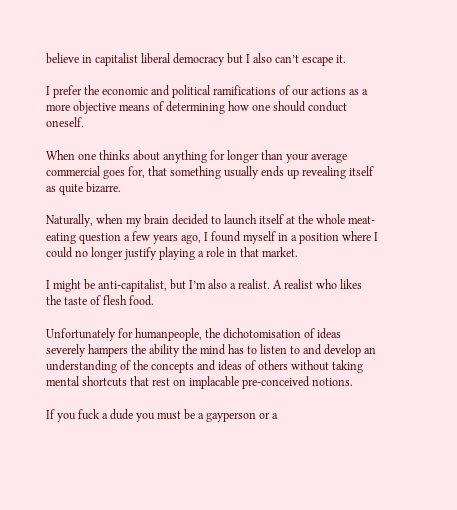believe in capitalist liberal democracy but I also can’t escape it.

I prefer the economic and political ramifications of our actions as a more objective means of determining how one should conduct oneself.

When one thinks about anything for longer than your average commercial goes for, that something usually ends up revealing itself as quite bizarre.

Naturally, when my brain decided to launch itself at the whole meat-eating question a few years ago, I found myself in a position where I could no longer justify playing a role in that market.

I might be anti-capitalist, but I’m also a realist. A realist who likes the taste of flesh food.

Unfortunately for humanpeople, the dichotomisation of ideas severely hampers the ability the mind has to listen to and develop an understanding of the concepts and ideas of others without taking mental shortcuts that rest on implacable pre-conceived notions.

If you fuck a dude you must be a gayperson or a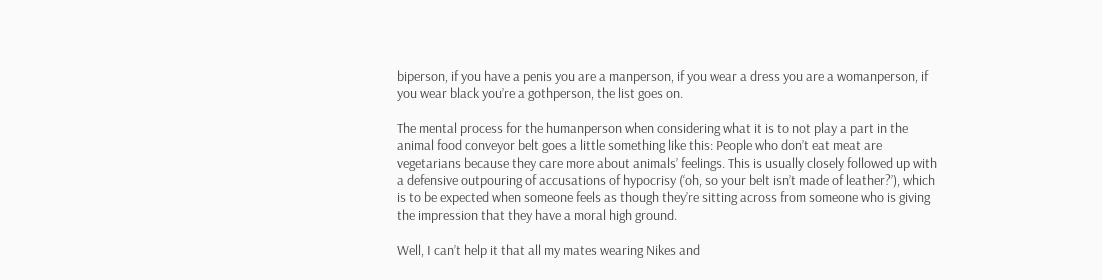biperson, if you have a penis you are a manperson, if you wear a dress you are a womanperson, if you wear black you’re a gothperson, the list goes on.

The mental process for the humanperson when considering what it is to not play a part in the animal food conveyor belt goes a little something like this: People who don’t eat meat are vegetarians because they care more about animals’ feelings. This is usually closely followed up with a defensive outpouring of accusations of hypocrisy (‘oh, so your belt isn’t made of leather?’), which is to be expected when someone feels as though they’re sitting across from someone who is giving the impression that they have a moral high ground.

Well, I can’t help it that all my mates wearing Nikes and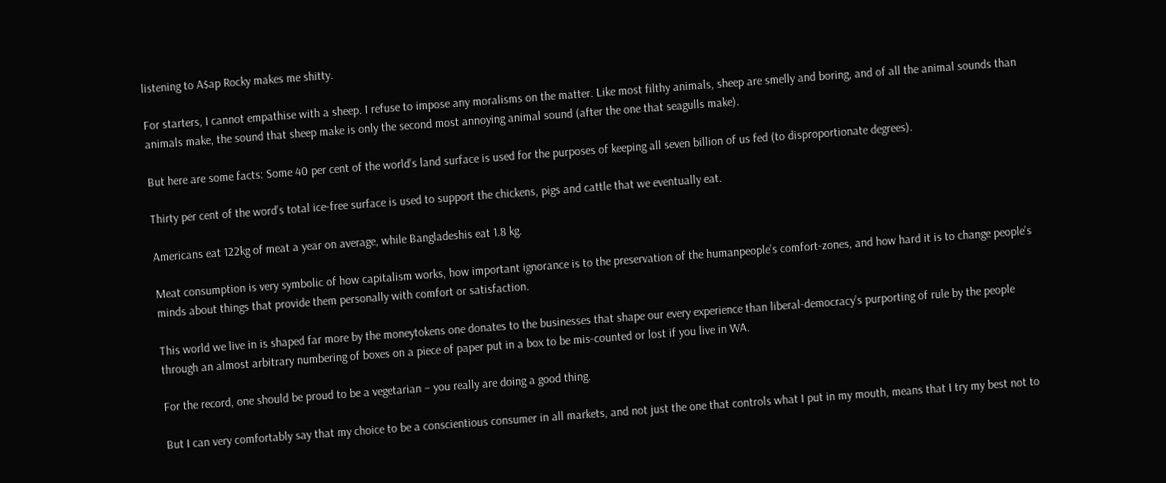listening to A$ap Rocky makes me shitty.

For starters, I cannot empathise with a sheep. I refuse to impose any moralisms on the matter. Like most filthy animals, sheep are smelly and boring, and of all the animal sounds than animals make, the sound that sheep make is only the second most annoying animal sound (after the one that seagulls make).

But here are some facts: Some 40 per cent of the world’s land surface is used for the purposes of keeping all seven billion of us fed (to disproportionate degrees).

Thirty per cent of the word’s total ice-free surface is used to support the chickens, pigs and cattle that we eventually eat.

Americans eat 122kg of meat a year on average, while Bangladeshis eat 1.8 kg.

Meat consumption is very symbolic of how capitalism works, how important ignorance is to the preservation of the humanpeople’s comfort-zones, and how hard it is to change people’s minds about things that provide them personally with comfort or satisfaction.

This world we live in is shaped far more by the moneytokens one donates to the businesses that shape our every experience than liberal-democracy’s purporting of rule by the people through an almost arbitrary numbering of boxes on a piece of paper put in a box to be mis-counted or lost if you live in WA.

For the record, one should be proud to be a vegetarian – you really are doing a good thing.

But I can very comfortably say that my choice to be a conscientious consumer in all markets, and not just the one that controls what I put in my mouth, means that I try my best not to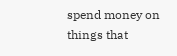spend money on things that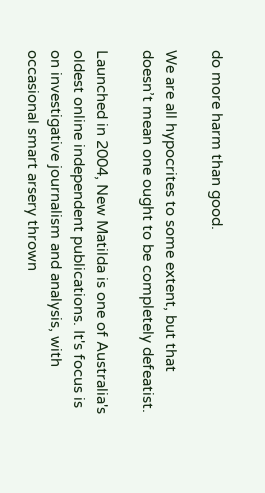do more harm than good.

We are all hypocrites to some extent, but that doesn’t mean one ought to be completely defeatist.

Launched in 2004, New Matilda is one of Australia's oldest online independent publications. It's focus is on investigative journalism and analysis, with occasional smart arsery thrown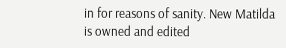in for reasons of sanity. New Matilda is owned and edited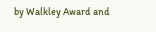by Walkley Award and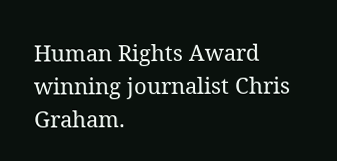Human Rights Award winning journalist Chris Graham.